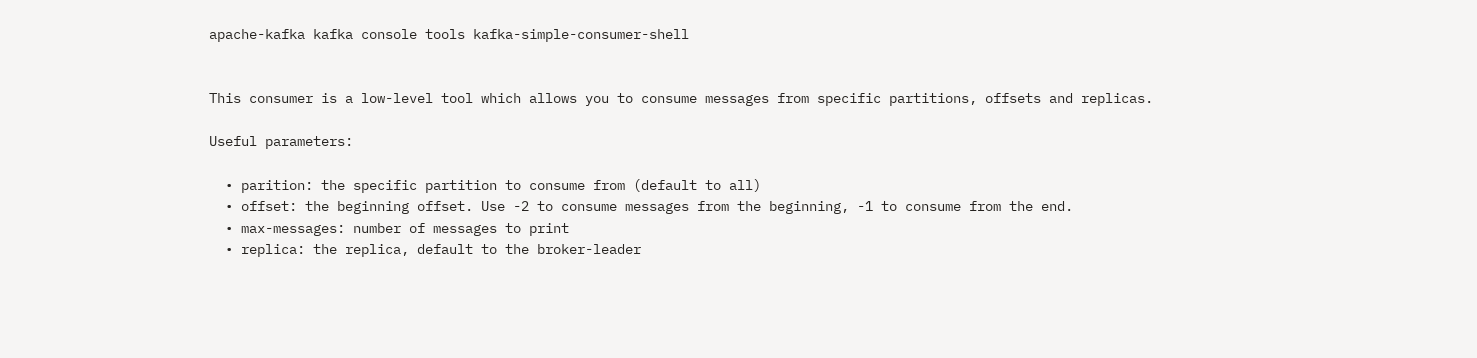apache-kafka kafka console tools kafka-simple-consumer-shell


This consumer is a low-level tool which allows you to consume messages from specific partitions, offsets and replicas.

Useful parameters:

  • parition: the specific partition to consume from (default to all)
  • offset: the beginning offset. Use -2 to consume messages from the beginning, -1 to consume from the end.
  • max-messages: number of messages to print
  • replica: the replica, default to the broker-leader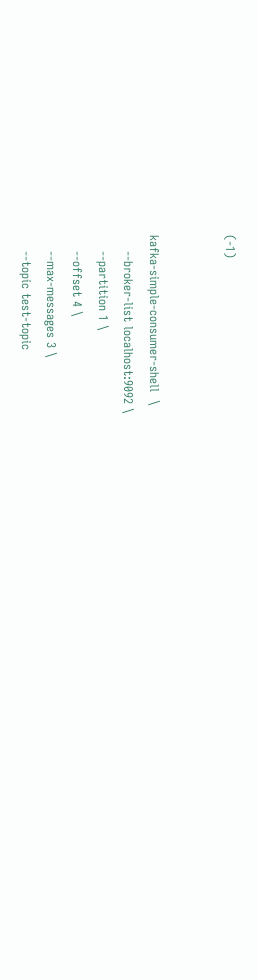(-1)


kafka-simple-consumer-shell  \
    --broker-list localhost:9092 \
    --partition 1 \
    --offset 4 \
    --max-messages 3 \
    --topic test-topic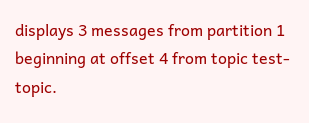displays 3 messages from partition 1 beginning at offset 4 from topic test-topic.